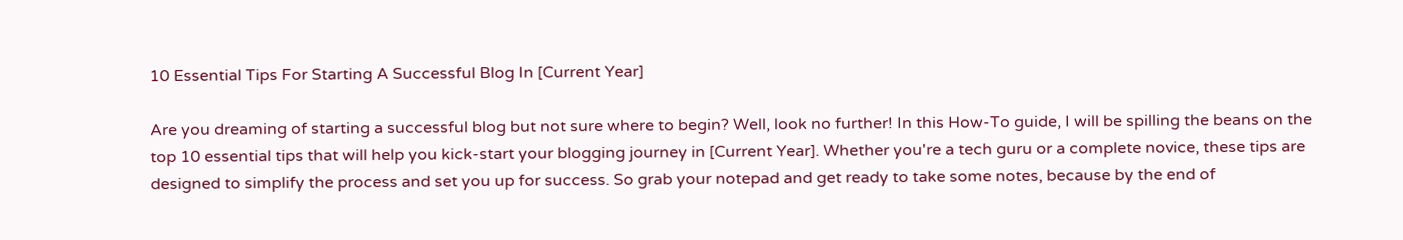10 Essential Tips For Starting A Successful Blog In [Current Year]

Are you dreaming of starting a successful blog but not sure where to begin? Well, look no further! In this How-To guide, I will be spilling the beans on the top 10 essential tips that will help you kick-start your blogging journey in [Current Year]. Whether you're a tech guru or a complete novice, these tips are designed to simplify the process and set you up for success. So grab your notepad and get ready to take some notes, because by the end of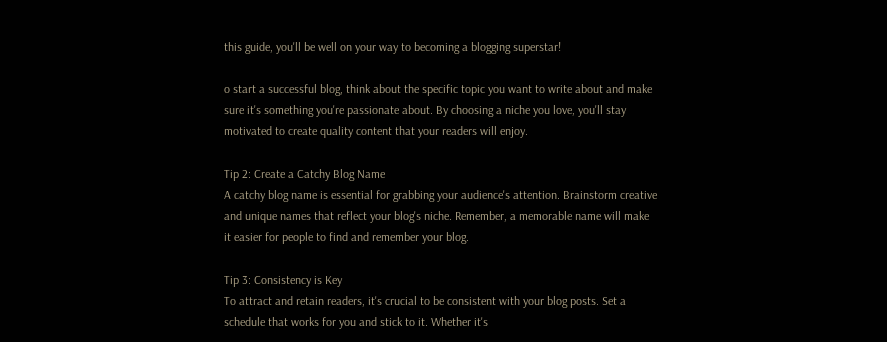this guide, you'll be well on your way to becoming a blogging superstar!

o start a successful blog, think about the specific topic you want to write about and make sure it's something you're passionate about. By choosing a niche you love, you'll stay motivated to create quality content that your readers will enjoy.

Tip 2: Create a Catchy Blog Name
A catchy blog name is essential for grabbing your audience's attention. Brainstorm creative and unique names that reflect your blog's niche. Remember, a memorable name will make it easier for people to find and remember your blog.

Tip 3: Consistency is Key
To attract and retain readers, it's crucial to be consistent with your blog posts. Set a schedule that works for you and stick to it. Whether it's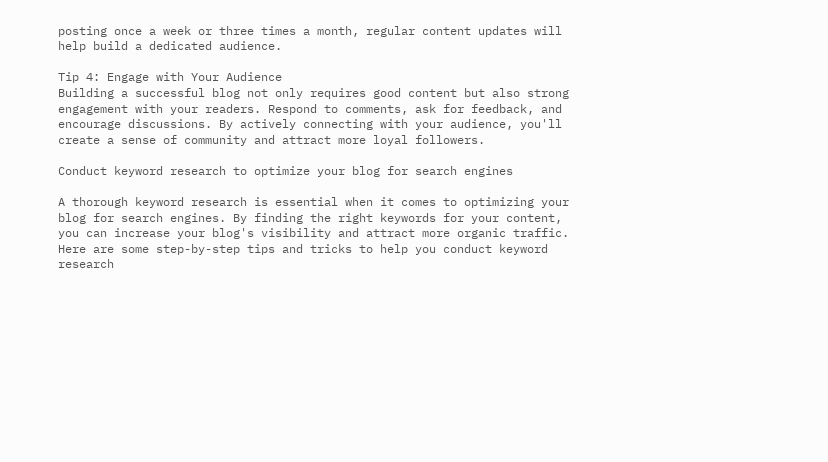posting once a week or three times a month, regular content updates will help build a dedicated audience.

Tip 4: Engage with Your Audience
Building a successful blog not only requires good content but also strong engagement with your readers. Respond to comments, ask for feedback, and encourage discussions. By actively connecting with your audience, you'll create a sense of community and attract more loyal followers.

Conduct keyword research to optimize your blog for search engines

A thorough keyword research is essential when it comes to optimizing your blog for search engines. By finding the right keywords for your content, you can increase your blog's visibility and attract more organic traffic. Here are some step-by-step tips and tricks to help you conduct keyword research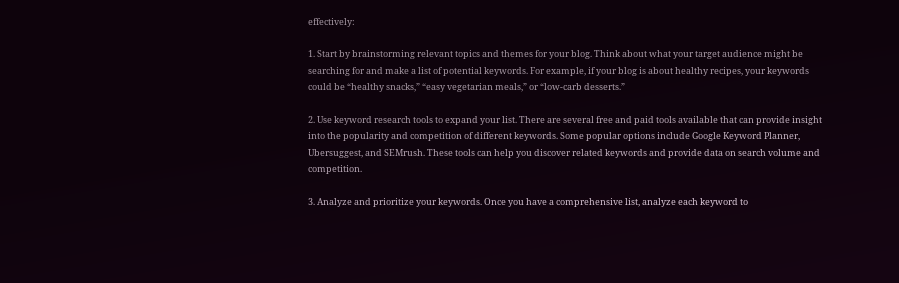effectively:

1. Start by brainstorming relevant topics and themes for your blog. Think about what your target audience might be searching for and make a list of potential keywords. For example, if your blog is about healthy recipes, your keywords could be “healthy snacks,” “easy vegetarian meals,” or “low-carb desserts.”

2. Use keyword research tools to expand your list. There are several free and paid tools available that can provide insight into the popularity and competition of different keywords. Some popular options include Google Keyword Planner, Ubersuggest, and SEMrush. These tools can help you discover related keywords and provide data on search volume and competition.

3. Analyze and prioritize your keywords. Once you have a comprehensive list, analyze each keyword to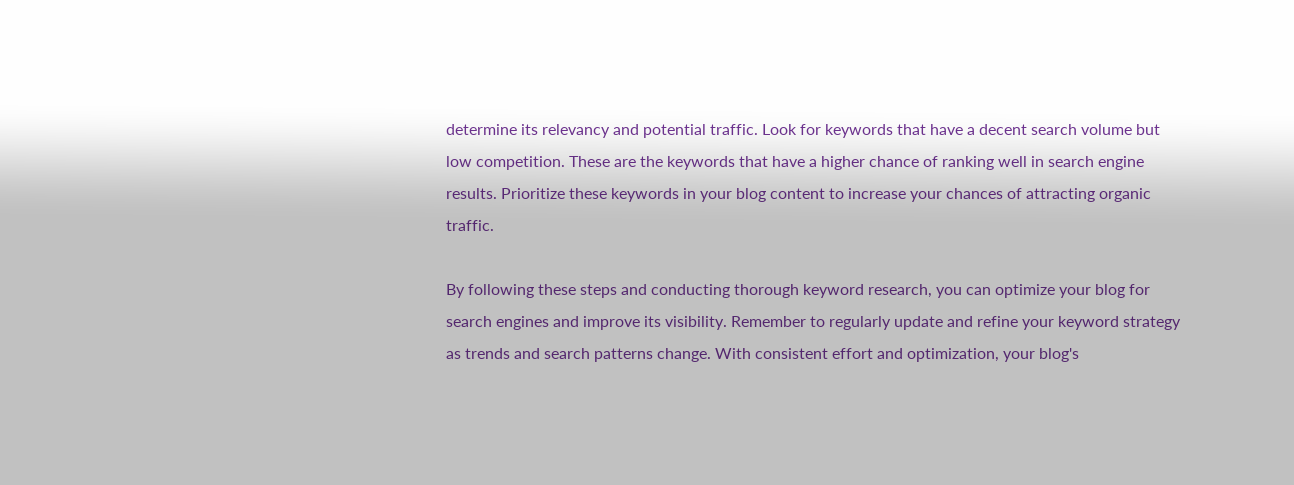determine its relevancy and potential traffic. Look for keywords that have a decent search volume but low competition. These are the keywords that have a higher chance of ranking well in search engine results. Prioritize these keywords in your blog content to increase your chances of attracting organic traffic.

By following these steps and conducting thorough keyword research, you can optimize your blog for search engines and improve its visibility. Remember to regularly update and refine your keyword strategy as trends and search patterns change. With consistent effort and optimization, your blog's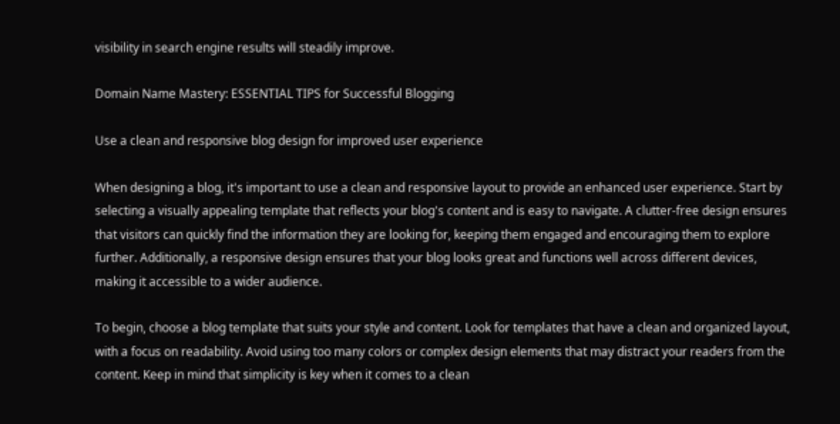visibility in search engine results will steadily improve.

Domain Name Mastery: ESSENTIAL TIPS for Successful Blogging

Use a clean and responsive blog design for improved user experience

When designing a blog, it's important to use a clean and responsive layout to provide an enhanced user experience. Start by selecting a visually appealing template that reflects your blog's content and is easy to navigate. A clutter-free design ensures that visitors can quickly find the information they are looking for, keeping them engaged and encouraging them to explore further. Additionally, a responsive design ensures that your blog looks great and functions well across different devices, making it accessible to a wider audience.

To begin, choose a blog template that suits your style and content. Look for templates that have a clean and organized layout, with a focus on readability. Avoid using too many colors or complex design elements that may distract your readers from the content. Keep in mind that simplicity is key when it comes to a clean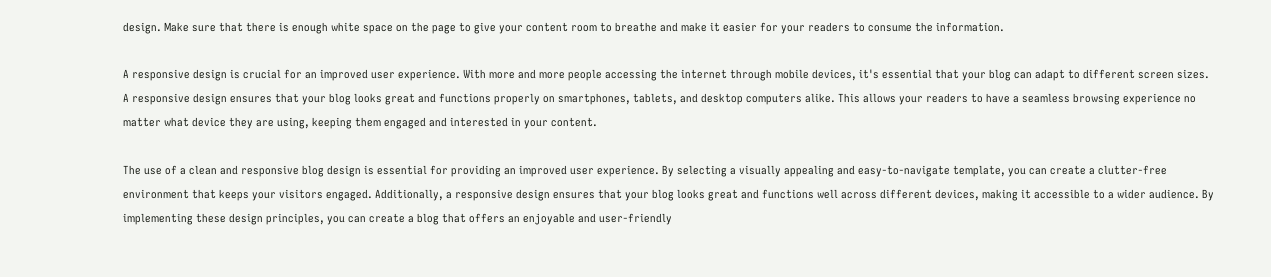design. Make sure that there is enough white space on the page to give your content room to breathe and make it easier for your readers to consume the information.

A responsive design is crucial for an improved user experience. With more and more people accessing the internet through mobile devices, it's essential that your blog can adapt to different screen sizes. A responsive design ensures that your blog looks great and functions properly on smartphones, tablets, and desktop computers alike. This allows your readers to have a seamless browsing experience no matter what device they are using, keeping them engaged and interested in your content.

The use of a clean and responsive blog design is essential for providing an improved user experience. By selecting a visually appealing and easy-to-navigate template, you can create a clutter-free environment that keeps your visitors engaged. Additionally, a responsive design ensures that your blog looks great and functions well across different devices, making it accessible to a wider audience. By implementing these design principles, you can create a blog that offers an enjoyable and user-friendly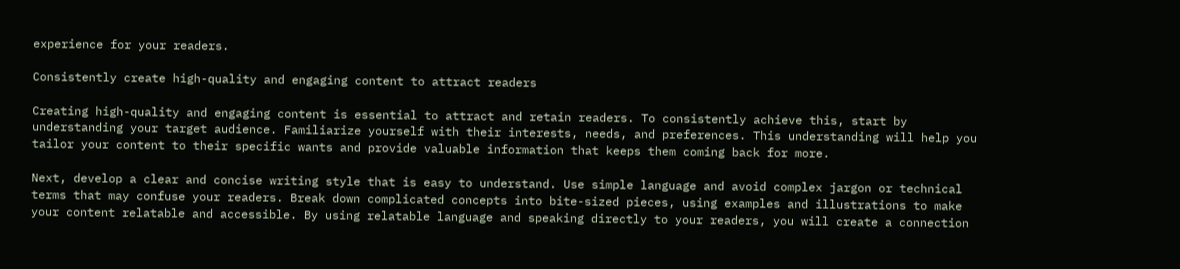experience for your readers.

Consistently create high-quality and engaging content to attract readers

Creating high-quality and engaging content is essential to attract and retain readers. To consistently achieve this, start by understanding your target audience. Familiarize yourself with their interests, needs, and preferences. This understanding will help you tailor your content to their specific wants and provide valuable information that keeps them coming back for more.

Next, develop a clear and concise writing style that is easy to understand. Use simple language and avoid complex jargon or technical terms that may confuse your readers. Break down complicated concepts into bite-sized pieces, using examples and illustrations to make your content relatable and accessible. By using relatable language and speaking directly to your readers, you will create a connection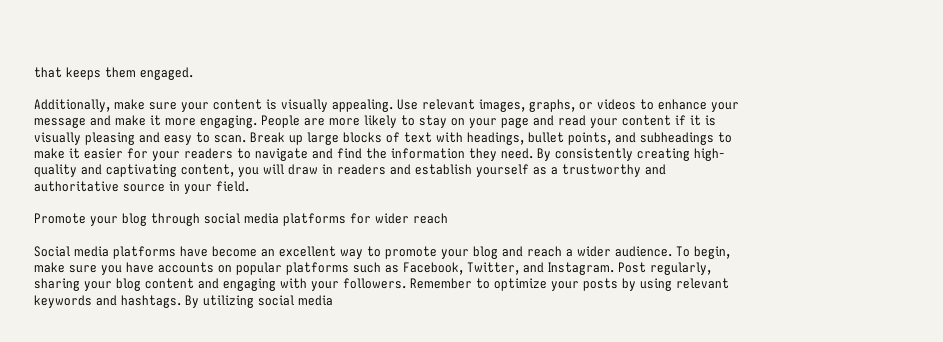that keeps them engaged.

Additionally, make sure your content is visually appealing. Use relevant images, graphs, or videos to enhance your message and make it more engaging. People are more likely to stay on your page and read your content if it is visually pleasing and easy to scan. Break up large blocks of text with headings, bullet points, and subheadings to make it easier for your readers to navigate and find the information they need. By consistently creating high-quality and captivating content, you will draw in readers and establish yourself as a trustworthy and authoritative source in your field.

Promote your blog through social media platforms for wider reach

Social media platforms have become an excellent way to promote your blog and reach a wider audience. To begin, make sure you have accounts on popular platforms such as Facebook, Twitter, and Instagram. Post regularly, sharing your blog content and engaging with your followers. Remember to optimize your posts by using relevant keywords and hashtags. By utilizing social media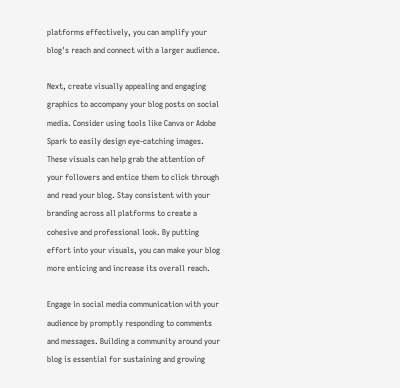platforms effectively, you can amplify your blog's reach and connect with a larger audience.

Next, create visually appealing and engaging graphics to accompany your blog posts on social media. Consider using tools like Canva or Adobe Spark to easily design eye-catching images. These visuals can help grab the attention of your followers and entice them to click through and read your blog. Stay consistent with your branding across all platforms to create a cohesive and professional look. By putting effort into your visuals, you can make your blog more enticing and increase its overall reach.

Engage in social media communication with your audience by promptly responding to comments and messages. Building a community around your blog is essential for sustaining and growing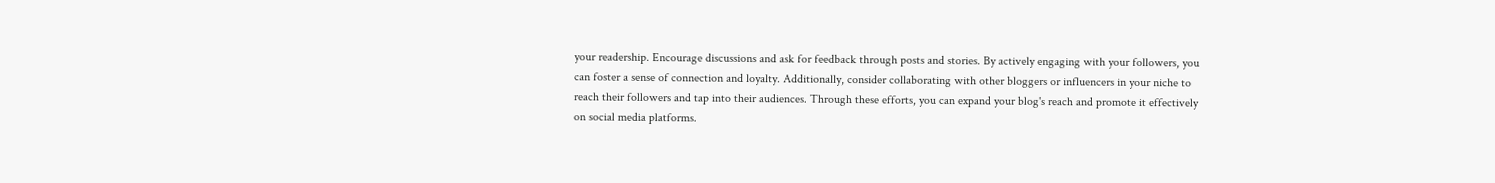your readership. Encourage discussions and ask for feedback through posts and stories. By actively engaging with your followers, you can foster a sense of connection and loyalty. Additionally, consider collaborating with other bloggers or influencers in your niche to reach their followers and tap into their audiences. Through these efforts, you can expand your blog's reach and promote it effectively on social media platforms.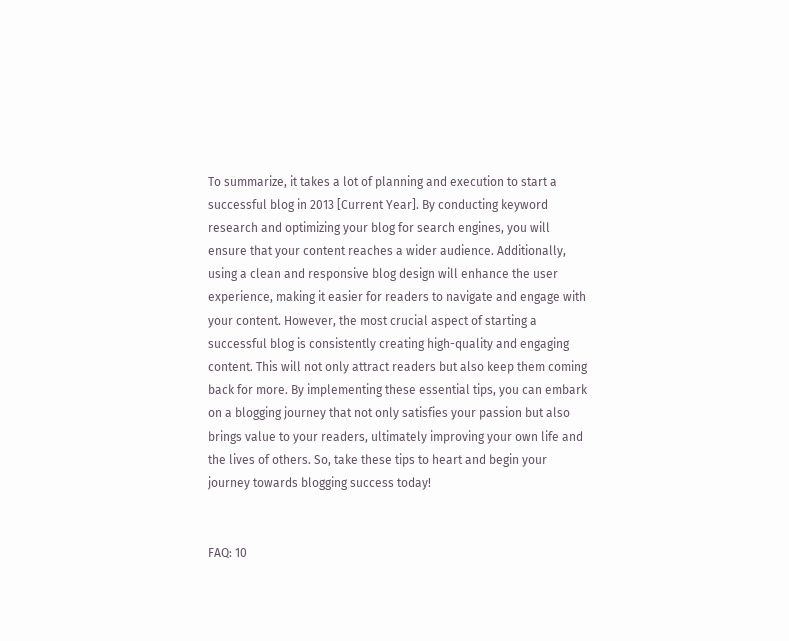To summarize, it takes a lot of planning and execution to start a successful blog in 2013 [Current Year]. By conducting keyword research and optimizing your blog for search engines, you will ensure that your content reaches a wider audience. Additionally, using a clean and responsive blog design will enhance the user experience, making it easier for readers to navigate and engage with your content. However, the most crucial aspect of starting a successful blog is consistently creating high-quality and engaging content. This will not only attract readers but also keep them coming back for more. By implementing these essential tips, you can embark on a blogging journey that not only satisfies your passion but also brings value to your readers, ultimately improving your own life and the lives of others. So, take these tips to heart and begin your journey towards blogging success today!


FAQ: 10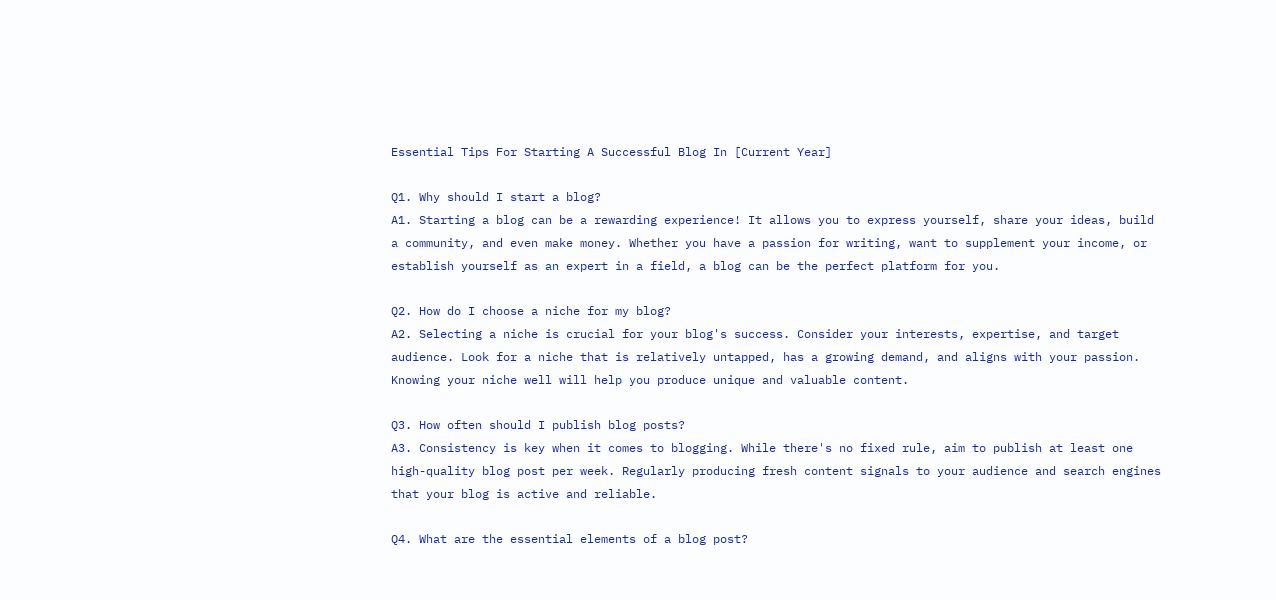Essential Tips For Starting A Successful Blog In [Current Year]

Q1. Why should I start a blog?
A1. Starting a blog can be a rewarding experience! It allows you to express yourself, share your ideas, build a community, and even make money. Whether you have a passion for writing, want to supplement your income, or establish yourself as an expert in a field, a blog can be the perfect platform for you.

Q2. How do I choose a niche for my blog?
A2. Selecting a niche is crucial for your blog's success. Consider your interests, expertise, and target audience. Look for a niche that is relatively untapped, has a growing demand, and aligns with your passion. Knowing your niche well will help you produce unique and valuable content.

Q3. How often should I publish blog posts?
A3. Consistency is key when it comes to blogging. While there's no fixed rule, aim to publish at least one high-quality blog post per week. Regularly producing fresh content signals to your audience and search engines that your blog is active and reliable.

Q4. What are the essential elements of a blog post?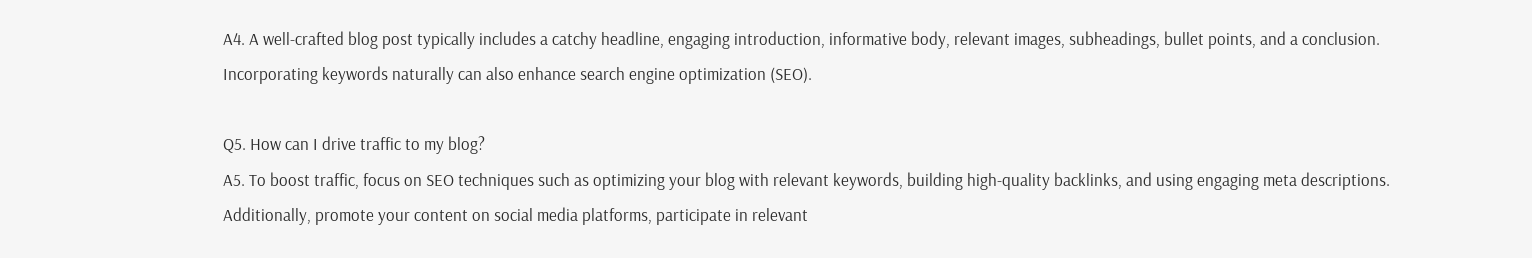A4. A well-crafted blog post typically includes a catchy headline, engaging introduction, informative body, relevant images, subheadings, bullet points, and a conclusion. Incorporating keywords naturally can also enhance search engine optimization (SEO).

Q5. How can I drive traffic to my blog?
A5. To boost traffic, focus on SEO techniques such as optimizing your blog with relevant keywords, building high-quality backlinks, and using engaging meta descriptions. Additionally, promote your content on social media platforms, participate in relevant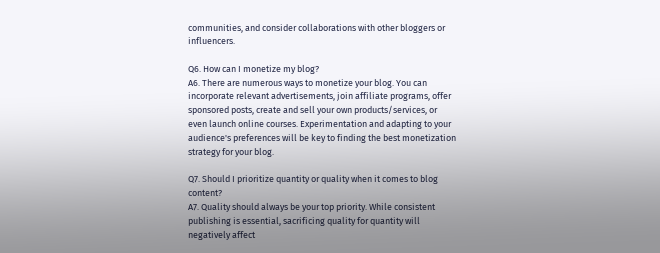communities, and consider collaborations with other bloggers or influencers.

Q6. How can I monetize my blog?
A6. There are numerous ways to monetize your blog. You can incorporate relevant advertisements, join affiliate programs, offer sponsored posts, create and sell your own products/services, or even launch online courses. Experimentation and adapting to your audience's preferences will be key to finding the best monetization strategy for your blog.

Q7. Should I prioritize quantity or quality when it comes to blog content?
A7. Quality should always be your top priority. While consistent publishing is essential, sacrificing quality for quantity will negatively affect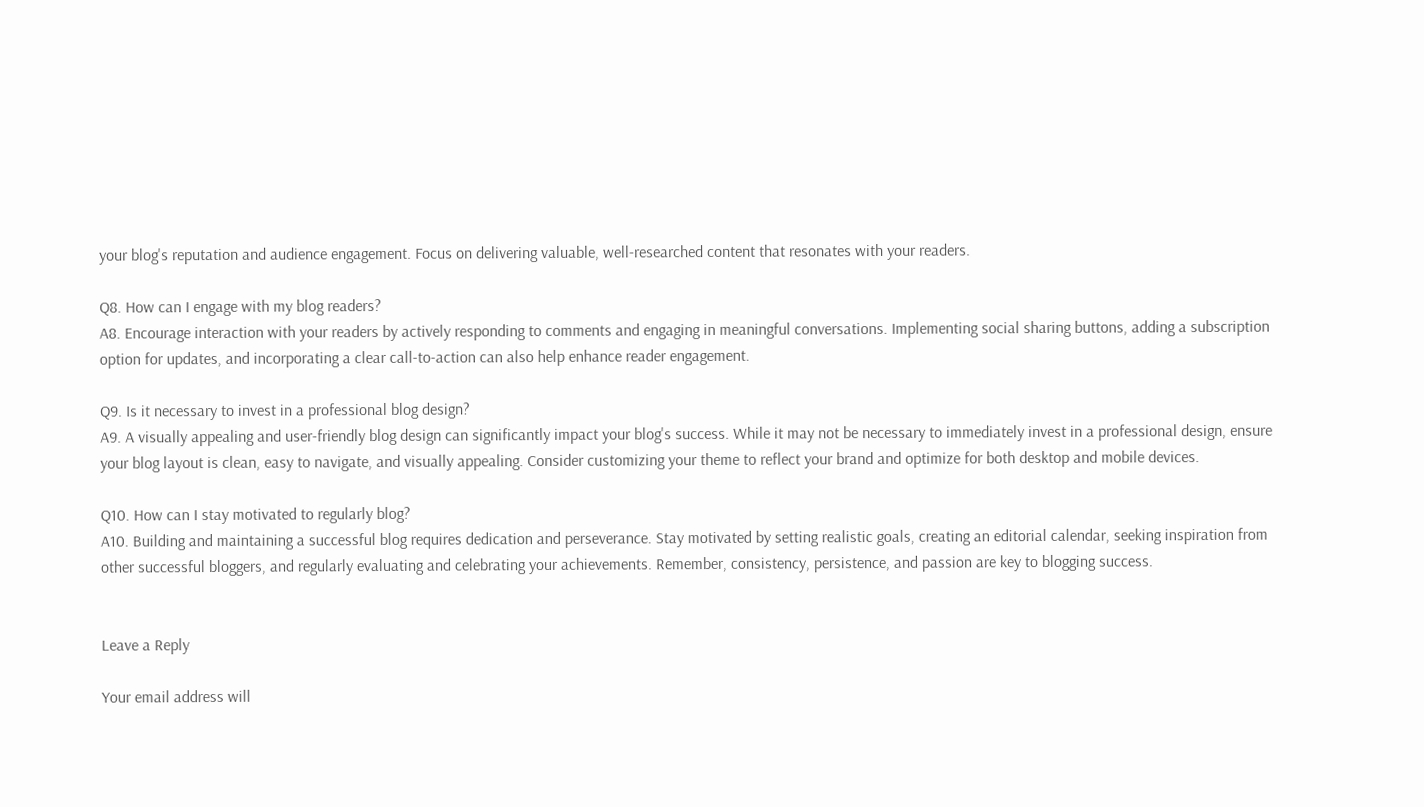your blog's reputation and audience engagement. Focus on delivering valuable, well-researched content that resonates with your readers.

Q8. How can I engage with my blog readers?
A8. Encourage interaction with your readers by actively responding to comments and engaging in meaningful conversations. Implementing social sharing buttons, adding a subscription option for updates, and incorporating a clear call-to-action can also help enhance reader engagement.

Q9. Is it necessary to invest in a professional blog design?
A9. A visually appealing and user-friendly blog design can significantly impact your blog's success. While it may not be necessary to immediately invest in a professional design, ensure your blog layout is clean, easy to navigate, and visually appealing. Consider customizing your theme to reflect your brand and optimize for both desktop and mobile devices.

Q10. How can I stay motivated to regularly blog?
A10. Building and maintaining a successful blog requires dedication and perseverance. Stay motivated by setting realistic goals, creating an editorial calendar, seeking inspiration from other successful bloggers, and regularly evaluating and celebrating your achievements. Remember, consistency, persistence, and passion are key to blogging success.


Leave a Reply

Your email address will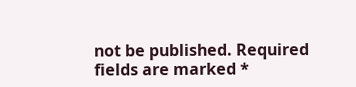not be published. Required fields are marked *